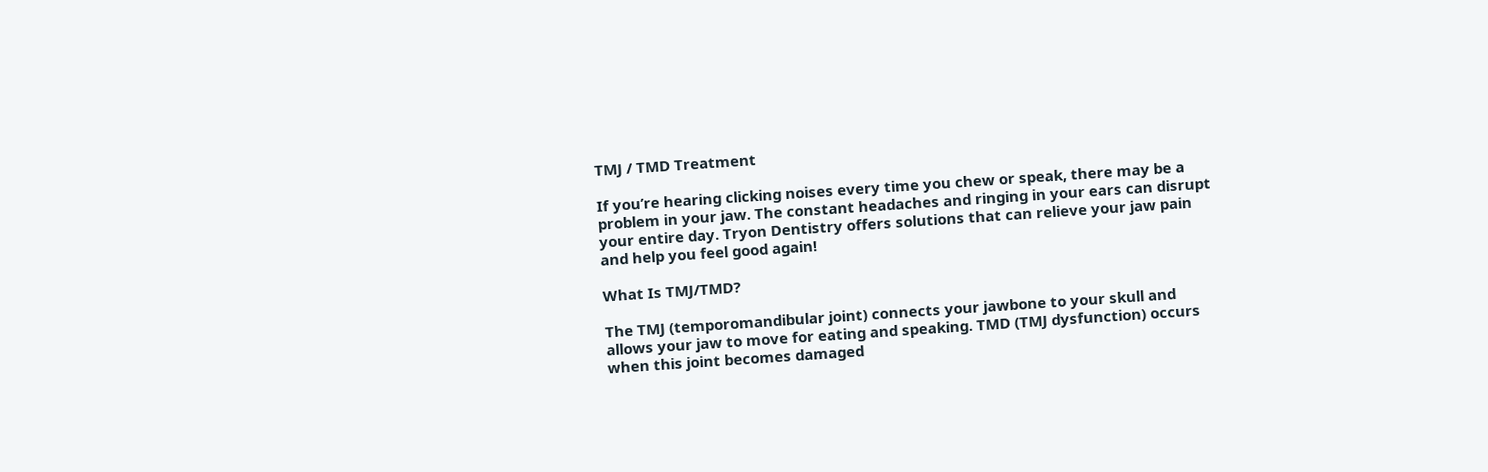TMJ / TMD Treatment

If you’re hearing clicking noises every time you chew or speak, there may be a problem in your jaw. The constant headaches and ringing in your ears can disrupt your entire day. Tryon Dentistry offers solutions that can relieve your jaw pain and help you feel good again!

What Is TMJ/TMD?

The TMJ (temporomandibular joint) connects your jawbone to your skull and allows your jaw to move for eating and speaking. TMD (TMJ dysfunction) occurs when this joint becomes damaged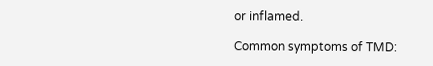or inflamed.

Common symptoms of TMD: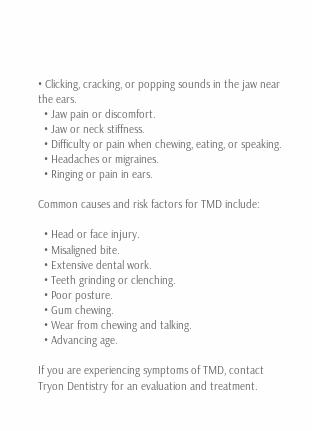• Clicking, cracking, or popping sounds in the jaw near the ears.
  • Jaw pain or discomfort.
  • Jaw or neck stiffness.
  • Difficulty or pain when chewing, eating, or speaking.
  • Headaches or migraines.
  • Ringing or pain in ears.

Common causes and risk factors for TMD include:

  • Head or face injury.
  • Misaligned bite.
  • Extensive dental work.
  • Teeth grinding or clenching.
  • Poor posture.
  • Gum chewing.
  • Wear from chewing and talking.
  • Advancing age.

If you are experiencing symptoms of TMD, contact Tryon Dentistry for an evaluation and treatment.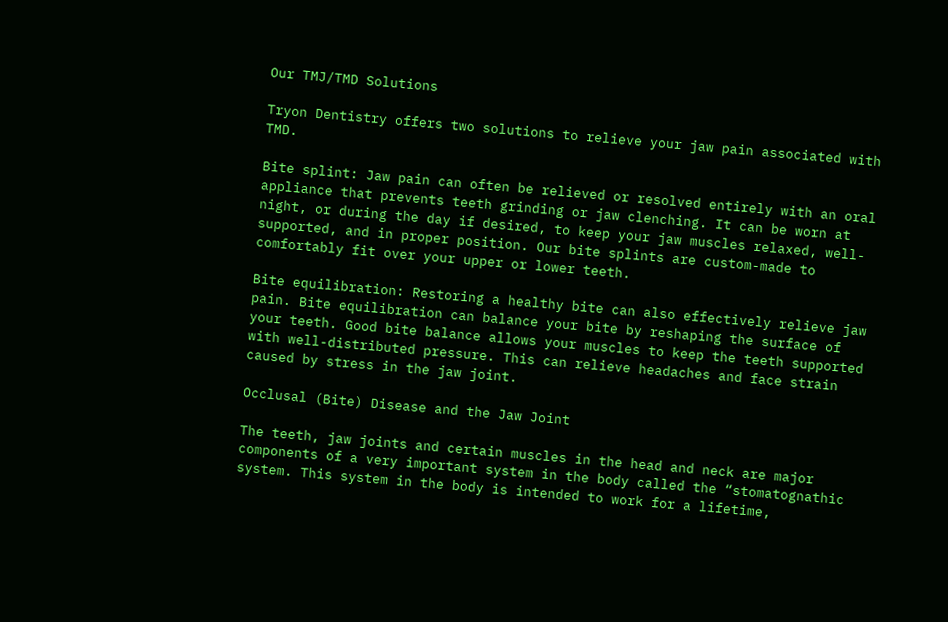Our TMJ/TMD Solutions

Tryon Dentistry offers two solutions to relieve your jaw pain associated with TMD.

Bite splint: Jaw pain can often be relieved or resolved entirely with an oral appliance that prevents teeth grinding or jaw clenching. It can be worn at night, or during the day if desired, to keep your jaw muscles relaxed, well-supported, and in proper position. Our bite splints are custom-made to comfortably fit over your upper or lower teeth.

Bite equilibration: Restoring a healthy bite can also effectively relieve jaw pain. Bite equilibration can balance your bite by reshaping the surface of your teeth. Good bite balance allows your muscles to keep the teeth supported with well-distributed pressure. This can relieve headaches and face strain caused by stress in the jaw joint.

Occlusal (Bite) Disease and the Jaw Joint

The teeth, jaw joints and certain muscles in the head and neck are major components of a very important system in the body called the “stomatognathic system. This system in the body is intended to work for a lifetime,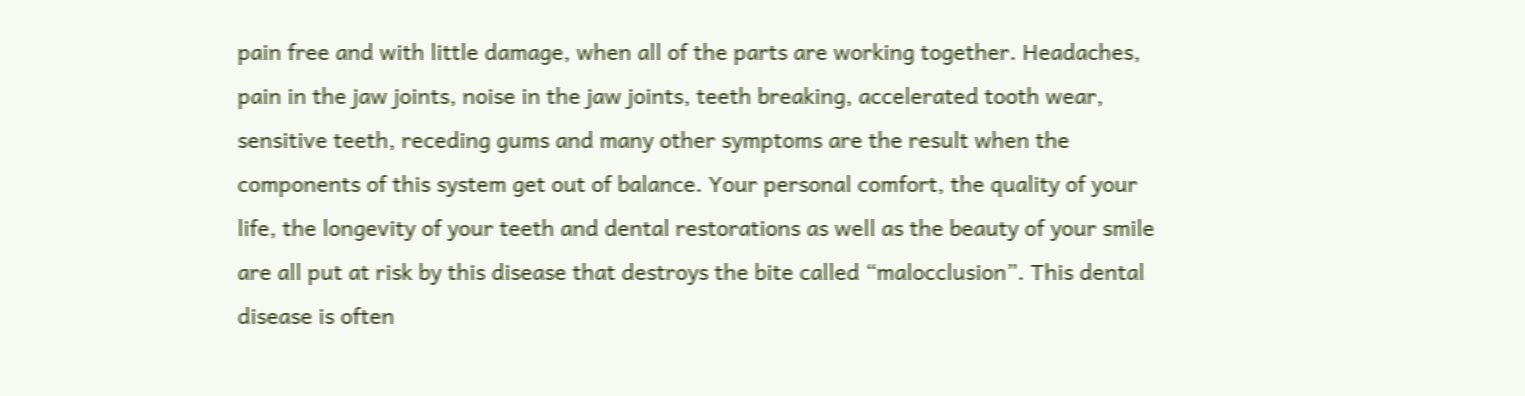pain free and with little damage, when all of the parts are working together. Headaches, pain in the jaw joints, noise in the jaw joints, teeth breaking, accelerated tooth wear, sensitive teeth, receding gums and many other symptoms are the result when the components of this system get out of balance. Your personal comfort, the quality of your life, the longevity of your teeth and dental restorations as well as the beauty of your smile are all put at risk by this disease that destroys the bite called “malocclusion”. This dental disease is often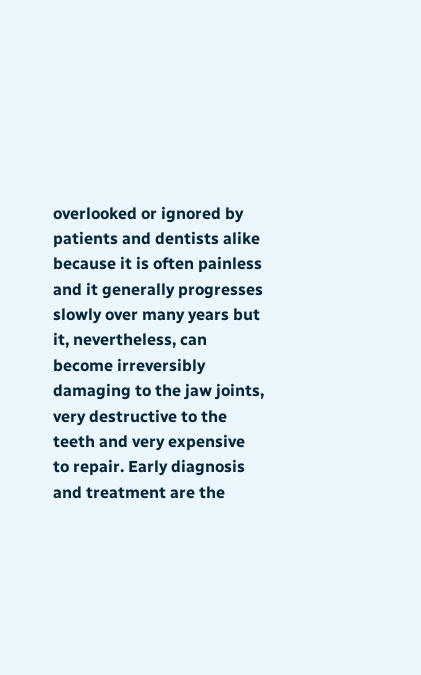overlooked or ignored by patients and dentists alike because it is often painless and it generally progresses slowly over many years but it, nevertheless, can become irreversibly damaging to the jaw joints, very destructive to the teeth and very expensive to repair. Early diagnosis and treatment are the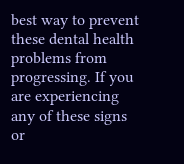best way to prevent these dental health problems from progressing. If you are experiencing any of these signs or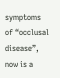symptoms of “occlusal disease”, now is a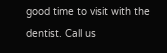good time to visit with the dentist. Call us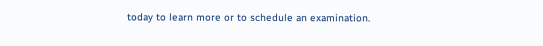today to learn more or to schedule an examination.